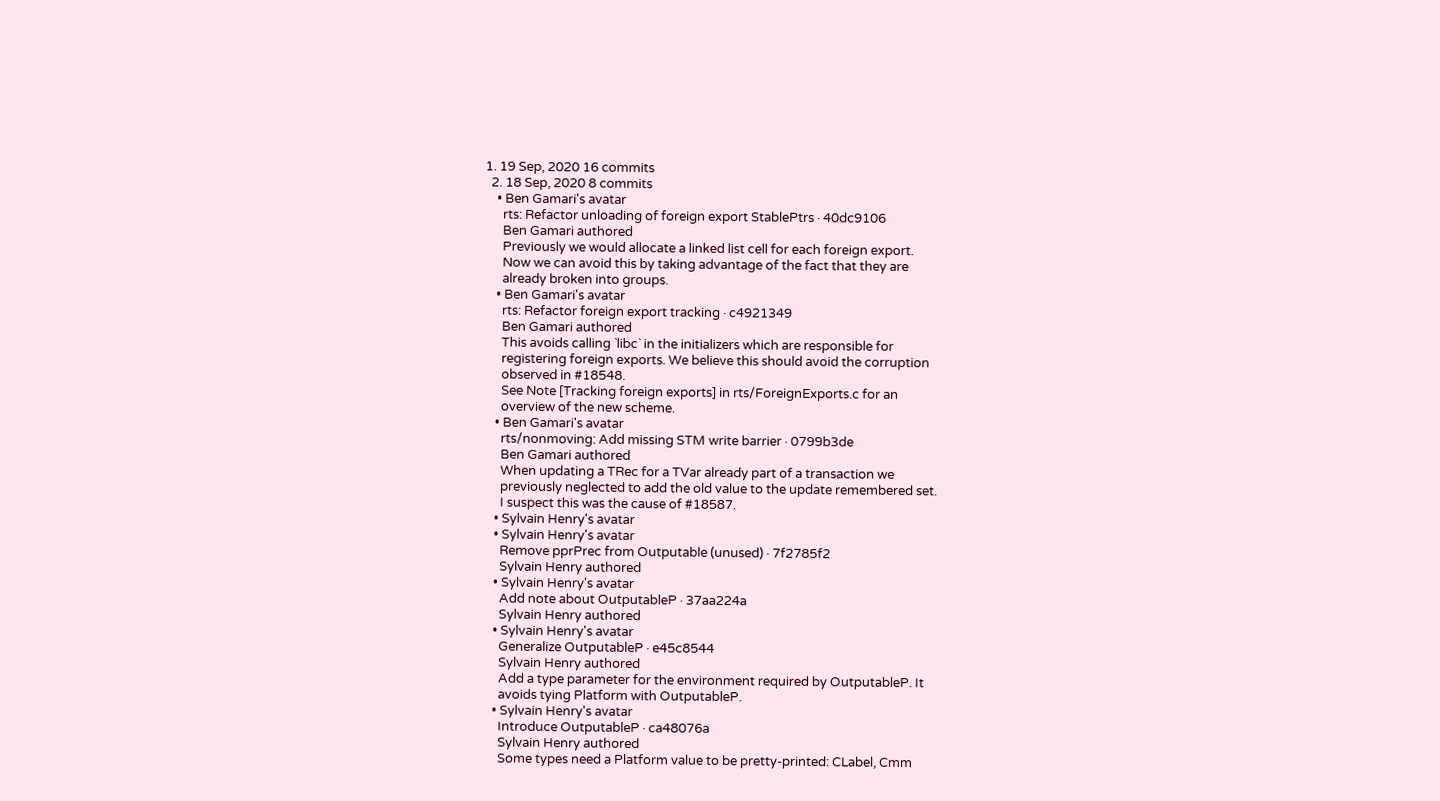1. 19 Sep, 2020 16 commits
  2. 18 Sep, 2020 8 commits
    • Ben Gamari's avatar
      rts: Refactor unloading of foreign export StablePtrs · 40dc9106
      Ben Gamari authored
      Previously we would allocate a linked list cell for each foreign export.
      Now we can avoid this by taking advantage of the fact that they are
      already broken into groups.
    • Ben Gamari's avatar
      rts: Refactor foreign export tracking · c4921349
      Ben Gamari authored
      This avoids calling `libc` in the initializers which are responsible for
      registering foreign exports. We believe this should avoid the corruption
      observed in #18548.
      See Note [Tracking foreign exports] in rts/ForeignExports.c for an
      overview of the new scheme.
    • Ben Gamari's avatar
      rts/nonmoving: Add missing STM write barrier · 0799b3de
      Ben Gamari authored
      When updating a TRec for a TVar already part of a transaction we
      previously neglected to add the old value to the update remembered set.
      I suspect this was the cause of #18587.
    • Sylvain Henry's avatar
    • Sylvain Henry's avatar
      Remove pprPrec from Outputable (unused) · 7f2785f2
      Sylvain Henry authored
    • Sylvain Henry's avatar
      Add note about OutputableP · 37aa224a
      Sylvain Henry authored
    • Sylvain Henry's avatar
      Generalize OutputableP · e45c8544
      Sylvain Henry authored
      Add a type parameter for the environment required by OutputableP. It
      avoids tying Platform with OutputableP.
    • Sylvain Henry's avatar
      Introduce OutputableP · ca48076a
      Sylvain Henry authored
      Some types need a Platform value to be pretty-printed: CLabel, Cmm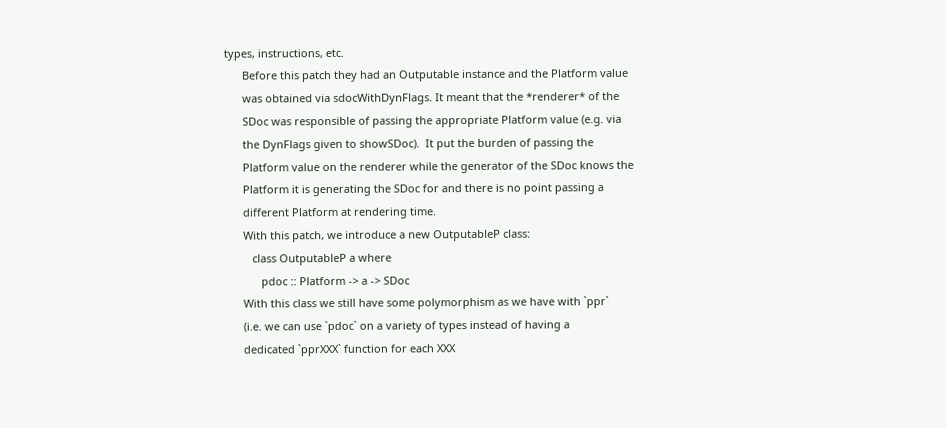types, instructions, etc.
      Before this patch they had an Outputable instance and the Platform value
      was obtained via sdocWithDynFlags. It meant that the *renderer* of the
      SDoc was responsible of passing the appropriate Platform value (e.g. via
      the DynFlags given to showSDoc).  It put the burden of passing the
      Platform value on the renderer while the generator of the SDoc knows the
      Platform it is generating the SDoc for and there is no point passing a
      different Platform at rendering time.
      With this patch, we introduce a new OutputableP class:
         class OutputableP a where
            pdoc :: Platform -> a -> SDoc
      With this class we still have some polymorphism as we have with `ppr`
      (i.e. we can use `pdoc` on a variety of types instead of having a
      dedicated `pprXXX` function for each XXX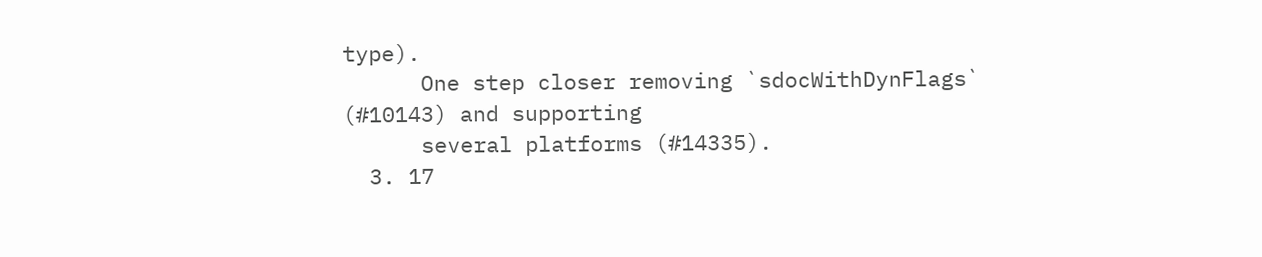type).
      One step closer removing `sdocWithDynFlags` (#10143) and supporting
      several platforms (#14335).
  3. 17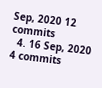Sep, 2020 12 commits
  4. 16 Sep, 2020 4 commits